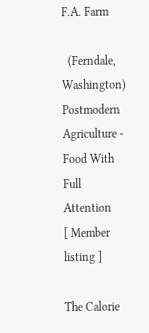F.A. Farm

  (Ferndale, Washington)
Postmodern Agriculture - Food With Full Attention
[ Member listing ]

The Calorie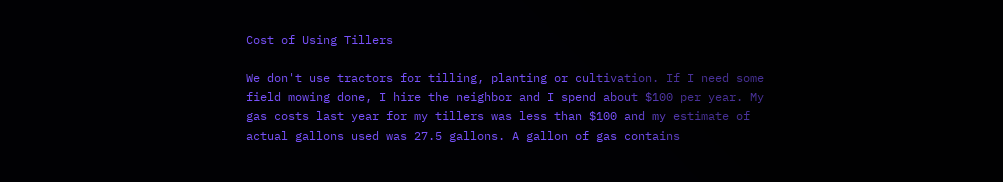Cost of Using Tillers

We don't use tractors for tilling, planting or cultivation. If I need some field mowing done, I hire the neighbor and I spend about $100 per year. My gas costs last year for my tillers was less than $100 and my estimate of actual gallons used was 27.5 gallons. A gallon of gas contains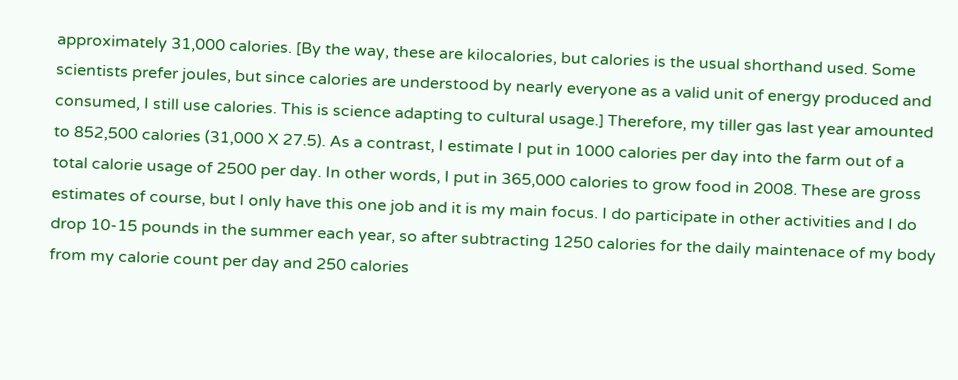approximately 31,000 calories. [By the way, these are kilocalories, but calories is the usual shorthand used. Some scientists prefer joules, but since calories are understood by nearly everyone as a valid unit of energy produced and consumed, I still use calories. This is science adapting to cultural usage.] Therefore, my tiller gas last year amounted to 852,500 calories (31,000 X 27.5). As a contrast, I estimate I put in 1000 calories per day into the farm out of a total calorie usage of 2500 per day. In other words, I put in 365,000 calories to grow food in 2008. These are gross estimates of course, but I only have this one job and it is my main focus. I do participate in other activities and I do drop 10-15 pounds in the summer each year, so after subtracting 1250 calories for the daily maintenace of my body from my calorie count per day and 250 calories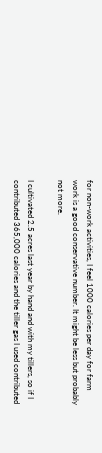for non-work activities, I feel 1000 calories per day for farm work is a good conservative number. It might be less but probably not more.

I cultivated 2.5 acres last year by hand and with my tillers, so if I contributed 365,000 calories and the tiller gas I used contributed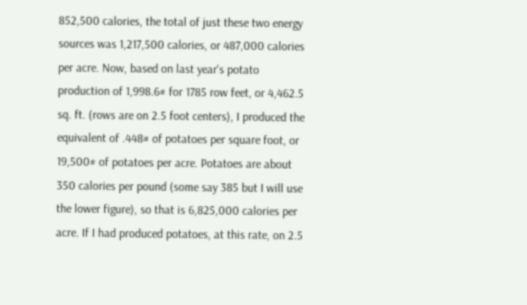852,500 calories, the total of just these two energy sources was 1,217,500 calories, or 487,000 calories per acre. Now, based on last year's potato production of 1,998.6# for 1785 row feet, or 4,462.5 sq. ft. (rows are on 2.5 foot centers), I produced the equivalent of .448# of potatoes per square foot, or 19,500# of potatoes per acre. Potatoes are about 350 calories per pound (some say 385 but I will use the lower figure), so that is 6,825,000 calories per acre. If I had produced potatoes, at this rate, on 2.5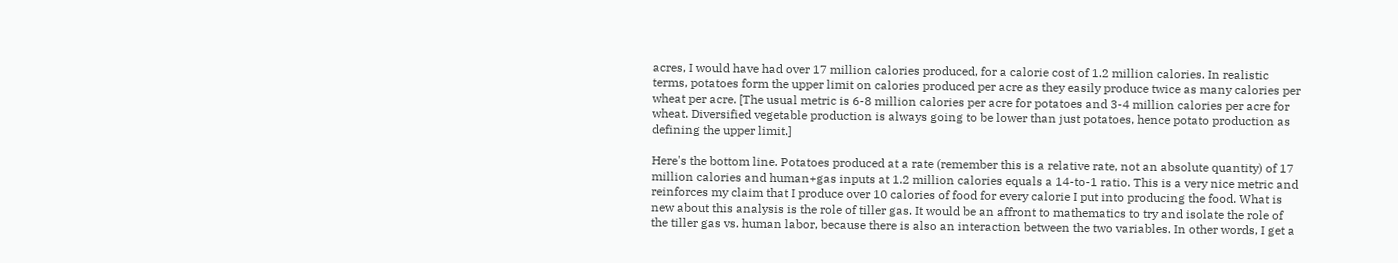acres, I would have had over 17 million calories produced, for a calorie cost of 1.2 million calories. In realistic terms, potatoes form the upper limit on calories produced per acre as they easily produce twice as many calories per wheat per acre. [The usual metric is 6-8 million calories per acre for potatoes and 3-4 million calories per acre for wheat. Diversified vegetable production is always going to be lower than just potatoes, hence potato production as defining the upper limit.]

Here's the bottom line. Potatoes produced at a rate (remember this is a relative rate, not an absolute quantity) of 17 million calories and human+gas inputs at 1.2 million calories equals a 14-to-1 ratio. This is a very nice metric and reinforces my claim that I produce over 10 calories of food for every calorie I put into producing the food. What is new about this analysis is the role of tiller gas. It would be an affront to mathematics to try and isolate the role of the tiller gas vs. human labor, because there is also an interaction between the two variables. In other words, I get a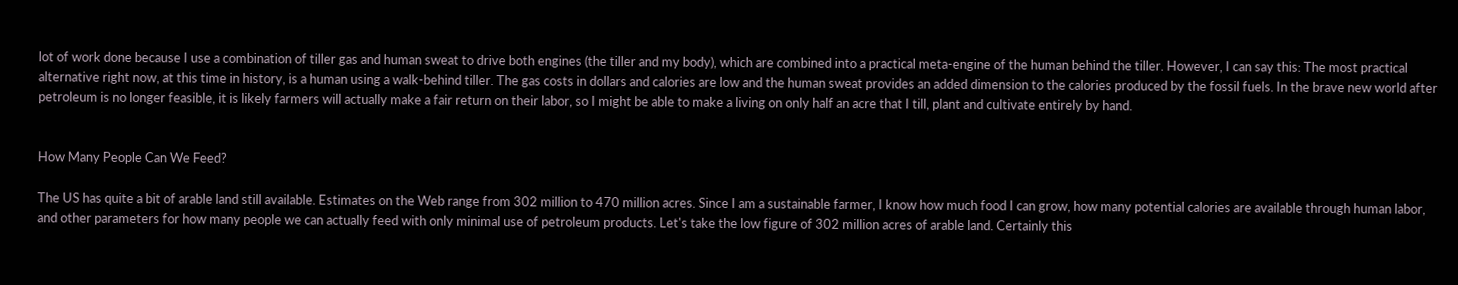lot of work done because I use a combination of tiller gas and human sweat to drive both engines (the tiller and my body), which are combined into a practical meta-engine of the human behind the tiller. However, I can say this: The most practical alternative right now, at this time in history, is a human using a walk-behind tiller. The gas costs in dollars and calories are low and the human sweat provides an added dimension to the calories produced by the fossil fuels. In the brave new world after petroleum is no longer feasible, it is likely farmers will actually make a fair return on their labor, so I might be able to make a living on only half an acre that I till, plant and cultivate entirely by hand.


How Many People Can We Feed?

The US has quite a bit of arable land still available. Estimates on the Web range from 302 million to 470 million acres. Since I am a sustainable farmer, I know how much food I can grow, how many potential calories are available through human labor, and other parameters for how many people we can actually feed with only minimal use of petroleum products. Let's take the low figure of 302 million acres of arable land. Certainly this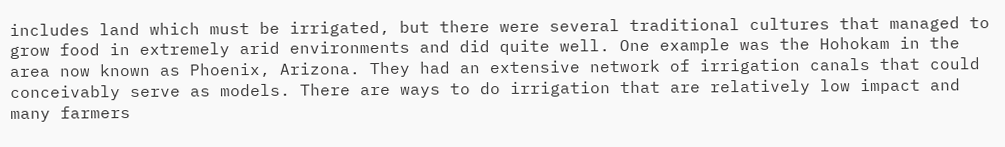includes land which must be irrigated, but there were several traditional cultures that managed to grow food in extremely arid environments and did quite well. One example was the Hohokam in the area now known as Phoenix, Arizona. They had an extensive network of irrigation canals that could conceivably serve as models. There are ways to do irrigation that are relatively low impact and many farmers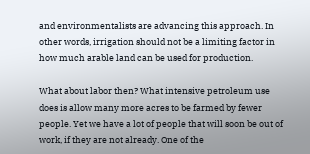and environmentalists are advancing this approach. In other words, irrigation should not be a limiting factor in how much arable land can be used for production.

What about labor then? What intensive petroleum use does is allow many more acres to be farmed by fewer people. Yet we have a lot of people that will soon be out of work, if they are not already. One of the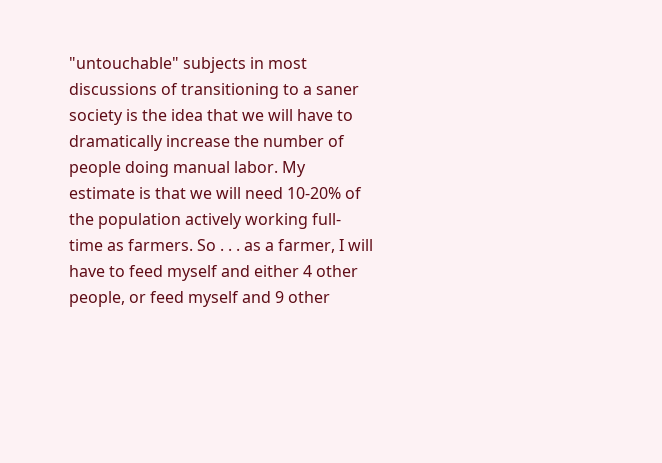"untouchable" subjects in most discussions of transitioning to a saner society is the idea that we will have to dramatically increase the number of people doing manual labor. My estimate is that we will need 10-20% of the population actively working full-time as farmers. So . . . as a farmer, I will have to feed myself and either 4 other people, or feed myself and 9 other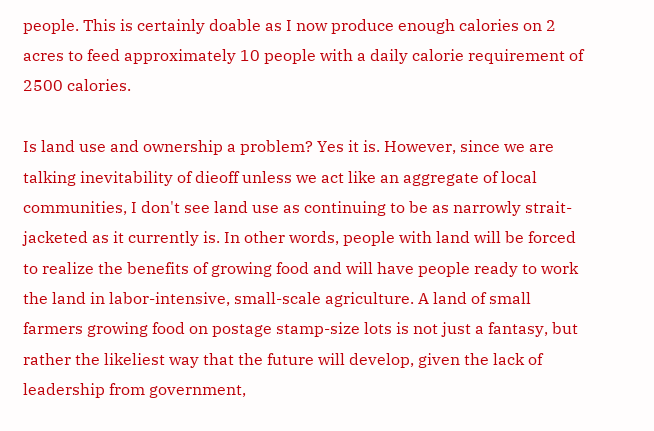people. This is certainly doable as I now produce enough calories on 2 acres to feed approximately 10 people with a daily calorie requirement of 2500 calories.

Is land use and ownership a problem? Yes it is. However, since we are talking inevitability of dieoff unless we act like an aggregate of local communities, I don't see land use as continuing to be as narrowly strait-jacketed as it currently is. In other words, people with land will be forced to realize the benefits of growing food and will have people ready to work the land in labor-intensive, small-scale agriculture. A land of small farmers growing food on postage stamp-size lots is not just a fantasy, but rather the likeliest way that the future will develop, given the lack of leadership from government,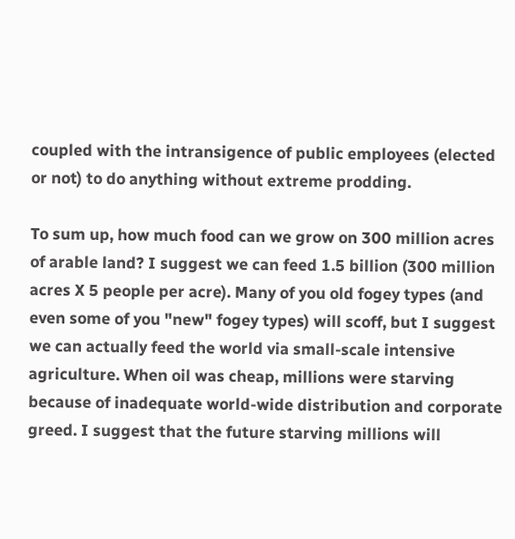coupled with the intransigence of public employees (elected or not) to do anything without extreme prodding.

To sum up, how much food can we grow on 300 million acres of arable land? I suggest we can feed 1.5 billion (300 million acres X 5 people per acre). Many of you old fogey types (and even some of you "new" fogey types) will scoff, but I suggest we can actually feed the world via small-scale intensive agriculture. When oil was cheap, millions were starving because of inadequate world-wide distribution and corporate greed. I suggest that the future starving millions will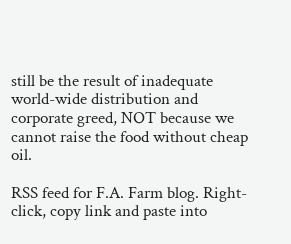still be the result of inadequate world-wide distribution and corporate greed, NOT because we cannot raise the food without cheap oil.

RSS feed for F.A. Farm blog. Right-click, copy link and paste into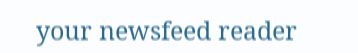your newsfeed reader